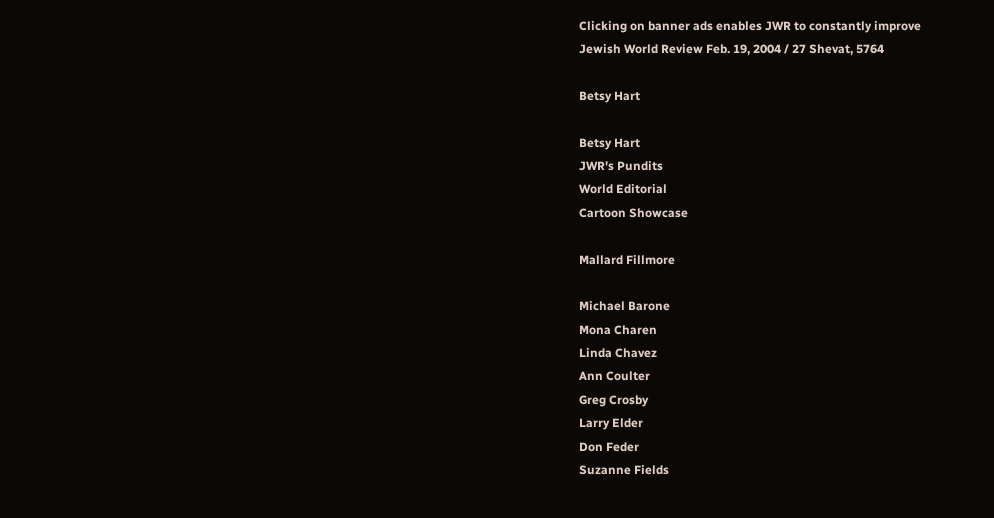Clicking on banner ads enables JWR to constantly improve
Jewish World Review Feb. 19, 2004 / 27 Shevat, 5764

Betsy Hart

Betsy Hart
JWR's Pundits
World Editorial
Cartoon Showcase

Mallard Fillmore

Michael Barone
Mona Charen
Linda Chavez
Ann Coulter
Greg Crosby
Larry Elder
Don Feder
Suzanne Fields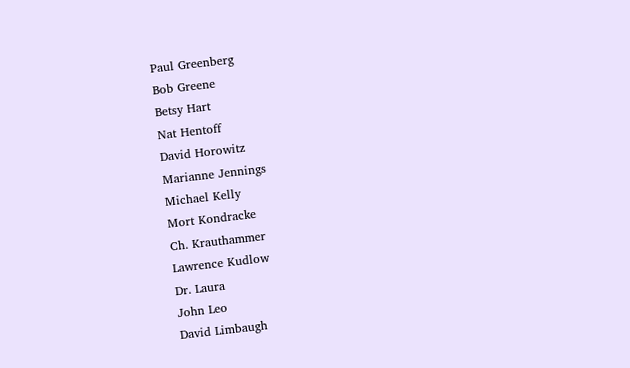Paul Greenberg
Bob Greene
Betsy Hart
Nat Hentoff
David Horowitz
Marianne Jennings
Michael Kelly
Mort Kondracke
Ch. Krauthammer
Lawrence Kudlow
Dr. Laura
John Leo
David Limbaugh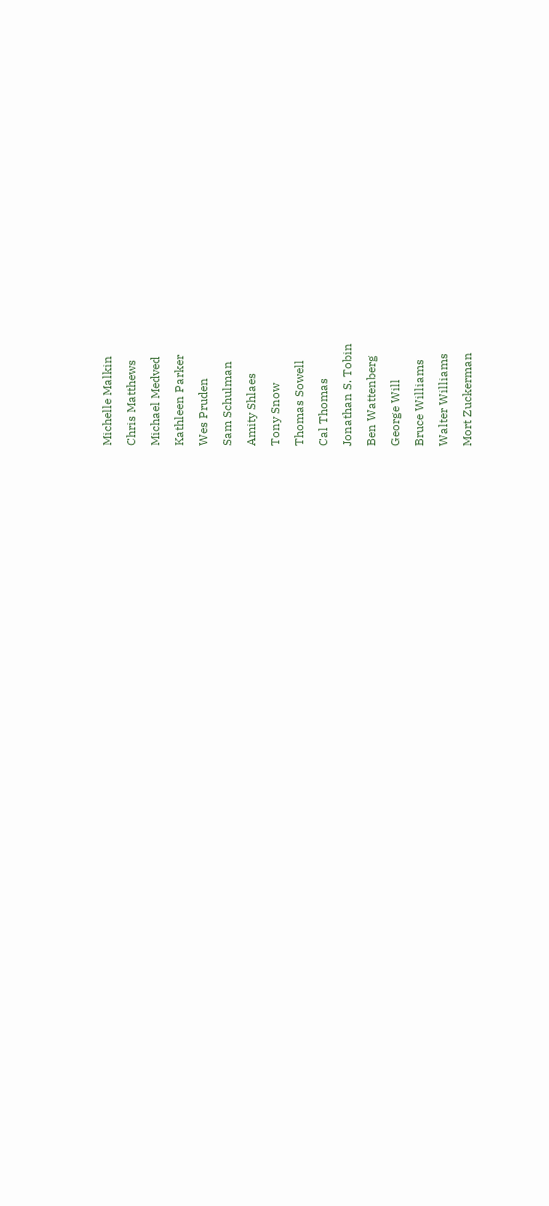Michelle Malkin
Chris Matthews
Michael Medved
Kathleen Parker
Wes Pruden
Sam Schulman
Amity Shlaes
Tony Snow
Thomas Sowell
Cal Thomas
Jonathan S. Tobin
Ben Wattenberg
George Will
Bruce Williams
Walter Williams
Mort Zuckerman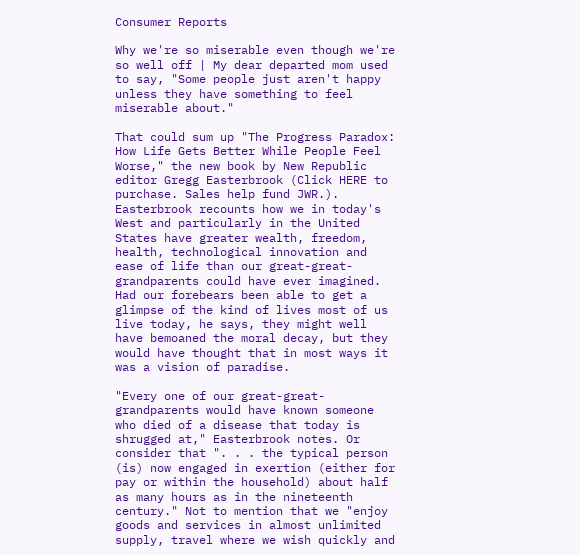Consumer Reports

Why we're so miserable even though we're so well off | My dear departed mom used to say, "Some people just aren't happy unless they have something to feel miserable about."

That could sum up "The Progress Paradox: How Life Gets Better While People Feel Worse," the new book by New Republic editor Gregg Easterbrook (Click HERE to purchase. Sales help fund JWR.). Easterbrook recounts how we in today's West and particularly in the United States have greater wealth, freedom, health, technological innovation and ease of life than our great-great-grandparents could have ever imagined. Had our forebears been able to get a glimpse of the kind of lives most of us live today, he says, they might well have bemoaned the moral decay, but they would have thought that in most ways it was a vision of paradise.

"Every one of our great-great-grandparents would have known someone who died of a disease that today is shrugged at," Easterbrook notes. Or consider that ". . . the typical person (is) now engaged in exertion (either for pay or within the household) about half as many hours as in the nineteenth century." Not to mention that we "enjoy goods and services in almost unlimited supply, travel where we wish quickly and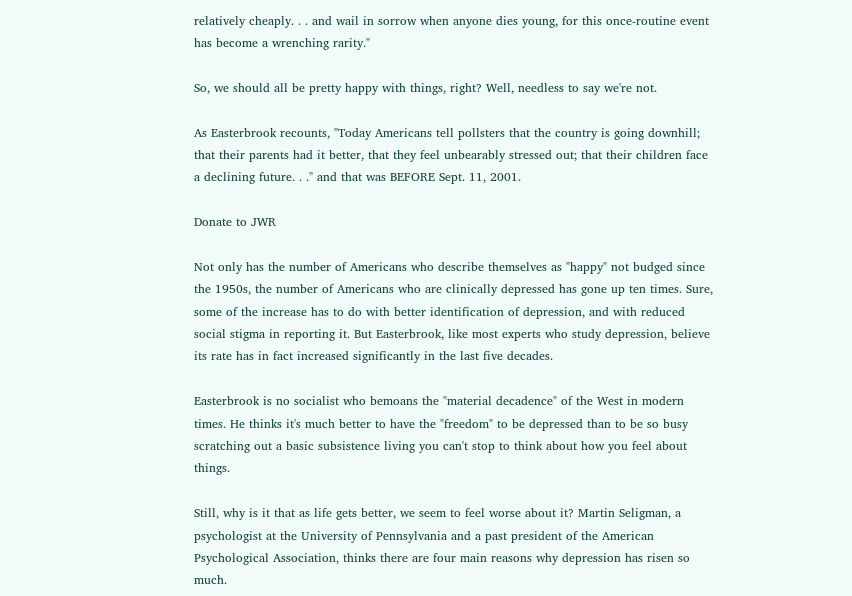relatively cheaply. . . and wail in sorrow when anyone dies young, for this once-routine event has become a wrenching rarity."

So, we should all be pretty happy with things, right? Well, needless to say we're not.

As Easterbrook recounts, "Today Americans tell pollsters that the country is going downhill; that their parents had it better, that they feel unbearably stressed out; that their children face a declining future. . ." and that was BEFORE Sept. 11, 2001.

Donate to JWR

Not only has the number of Americans who describe themselves as "happy" not budged since the 1950s, the number of Americans who are clinically depressed has gone up ten times. Sure, some of the increase has to do with better identification of depression, and with reduced social stigma in reporting it. But Easterbrook, like most experts who study depression, believe its rate has in fact increased significantly in the last five decades.

Easterbrook is no socialist who bemoans the "material decadence" of the West in modern times. He thinks it's much better to have the "freedom" to be depressed than to be so busy scratching out a basic subsistence living you can't stop to think about how you feel about things.

Still, why is it that as life gets better, we seem to feel worse about it? Martin Seligman, a psychologist at the University of Pennsylvania and a past president of the American Psychological Association, thinks there are four main reasons why depression has risen so much.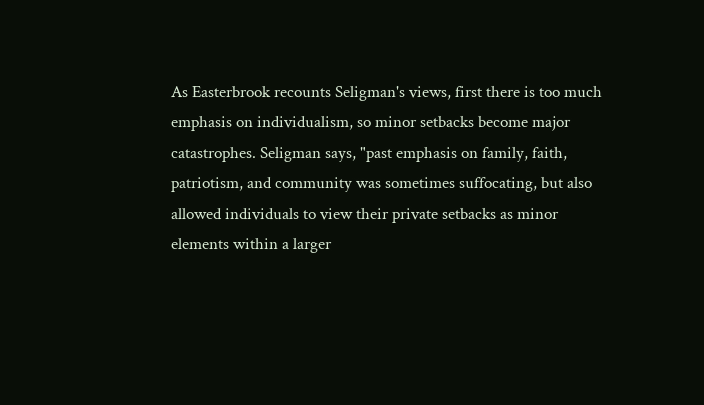As Easterbrook recounts Seligman's views, first there is too much emphasis on individualism, so minor setbacks become major catastrophes. Seligman says, "past emphasis on family, faith, patriotism, and community was sometimes suffocating, but also allowed individuals to view their private setbacks as minor elements within a larger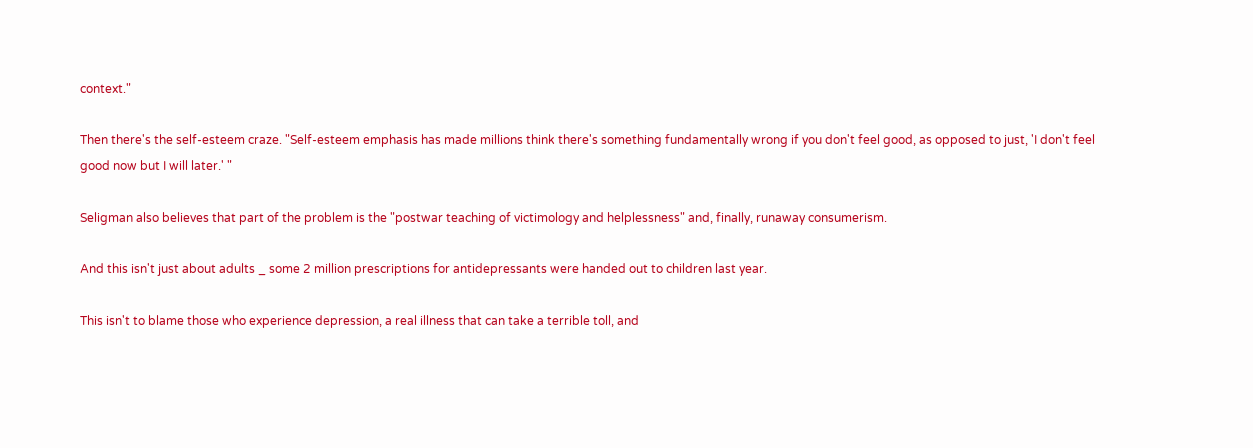context."

Then there's the self-esteem craze. "Self-esteem emphasis has made millions think there's something fundamentally wrong if you don't feel good, as opposed to just, 'I don't feel good now but I will later.' "

Seligman also believes that part of the problem is the "postwar teaching of victimology and helplessness" and, finally, runaway consumerism.

And this isn't just about adults _ some 2 million prescriptions for antidepressants were handed out to children last year.

This isn't to blame those who experience depression, a real illness that can take a terrible toll, and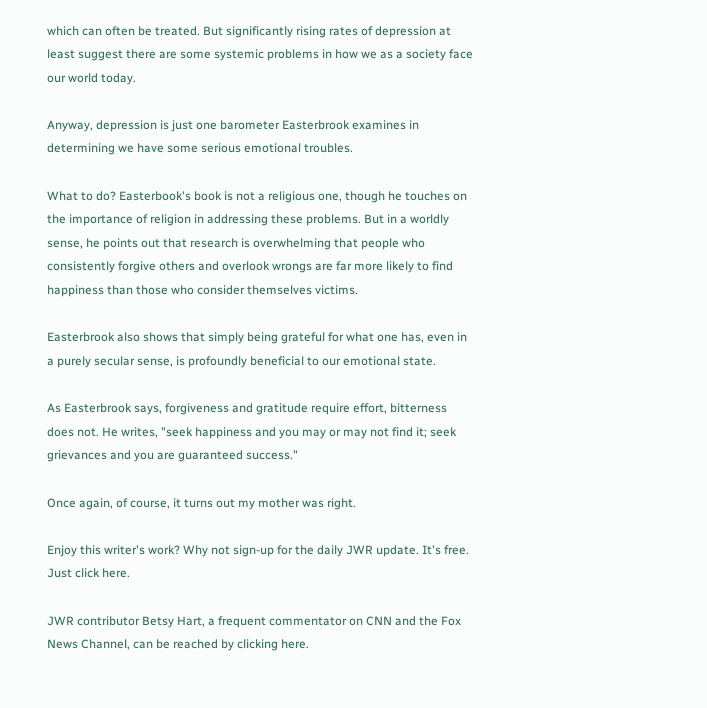which can often be treated. But significantly rising rates of depression at least suggest there are some systemic problems in how we as a society face our world today.

Anyway, depression is just one barometer Easterbrook examines in determining we have some serious emotional troubles.

What to do? Easterbook's book is not a religious one, though he touches on the importance of religion in addressing these problems. But in a worldly sense, he points out that research is overwhelming that people who consistently forgive others and overlook wrongs are far more likely to find happiness than those who consider themselves victims.

Easterbrook also shows that simply being grateful for what one has, even in a purely secular sense, is profoundly beneficial to our emotional state.

As Easterbrook says, forgiveness and gratitude require effort, bitterness does not. He writes, "seek happiness and you may or may not find it; seek grievances and you are guaranteed success."

Once again, of course, it turns out my mother was right.

Enjoy this writer's work? Why not sign-up for the daily JWR update. It's free. Just click here.

JWR contributor Betsy Hart, a frequent commentator on CNN and the Fox News Channel, can be reached by clicking here.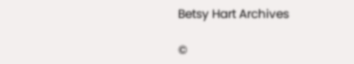Betsy Hart Archives

©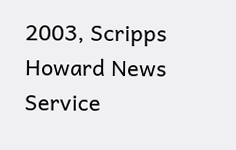2003, Scripps Howard News Service